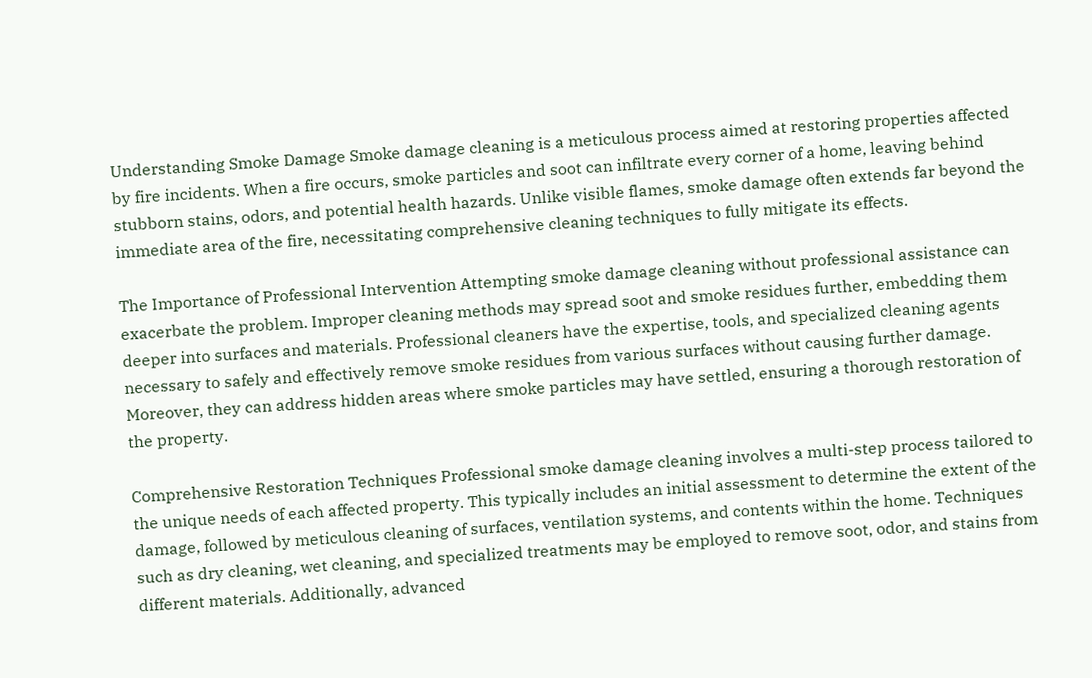Understanding Smoke Damage Smoke damage cleaning is a meticulous process aimed at restoring properties affected by fire incidents. When a fire occurs, smoke particles and soot can infiltrate every corner of a home, leaving behind stubborn stains, odors, and potential health hazards. Unlike visible flames, smoke damage often extends far beyond the immediate area of the fire, necessitating comprehensive cleaning techniques to fully mitigate its effects.

The Importance of Professional Intervention Attempting smoke damage cleaning without professional assistance can exacerbate the problem. Improper cleaning methods may spread soot and smoke residues further, embedding them deeper into surfaces and materials. Professional cleaners have the expertise, tools, and specialized cleaning agents necessary to safely and effectively remove smoke residues from various surfaces without causing further damage. Moreover, they can address hidden areas where smoke particles may have settled, ensuring a thorough restoration of the property.

Comprehensive Restoration Techniques Professional smoke damage cleaning involves a multi-step process tailored to the unique needs of each affected property. This typically includes an initial assessment to determine the extent of the damage, followed by meticulous cleaning of surfaces, ventilation systems, and contents within the home. Techniques such as dry cleaning, wet cleaning, and specialized treatments may be employed to remove soot, odor, and stains from different materials. Additionally, advanced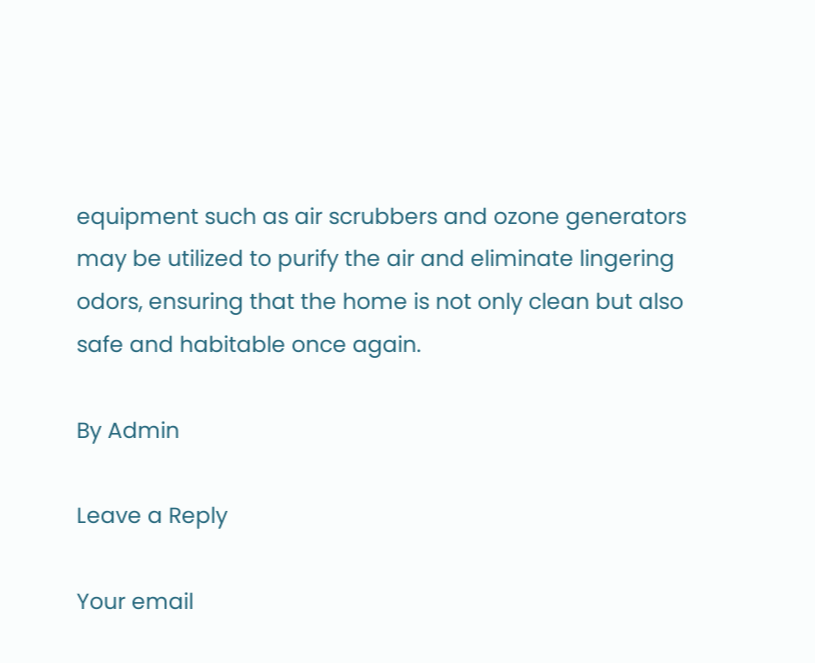equipment such as air scrubbers and ozone generators may be utilized to purify the air and eliminate lingering odors, ensuring that the home is not only clean but also safe and habitable once again.

By Admin

Leave a Reply

Your email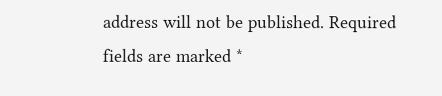address will not be published. Required fields are marked *